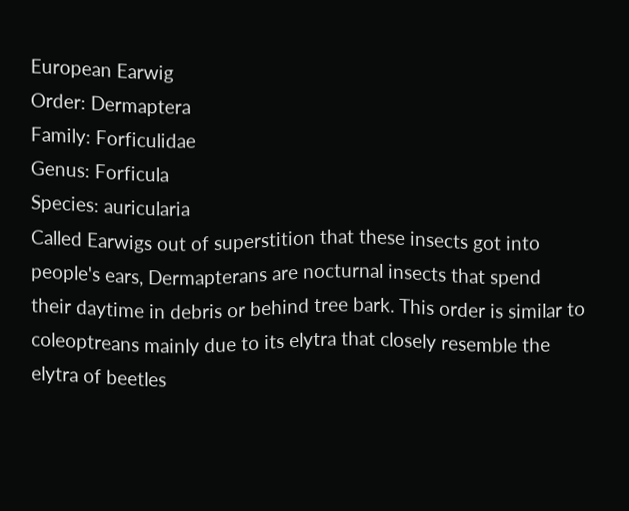European Earwig
Order: Dermaptera
Family: Forficulidae
Genus: Forficula
Species: auricularia
Called Earwigs out of superstition that these insects got into people's ears, Dermapterans are nocturnal insects that spend their daytime in debris or behind tree bark. This order is similar to coleoptreans mainly due to its elytra that closely resemble the elytra of beetles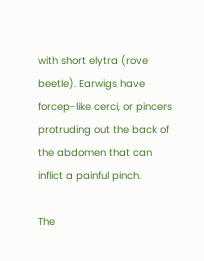with short elytra (rove beetle). Earwigs have forcep-like cerci, or pincers protruding out the back of the abdomen that can inflict a painful pinch.

The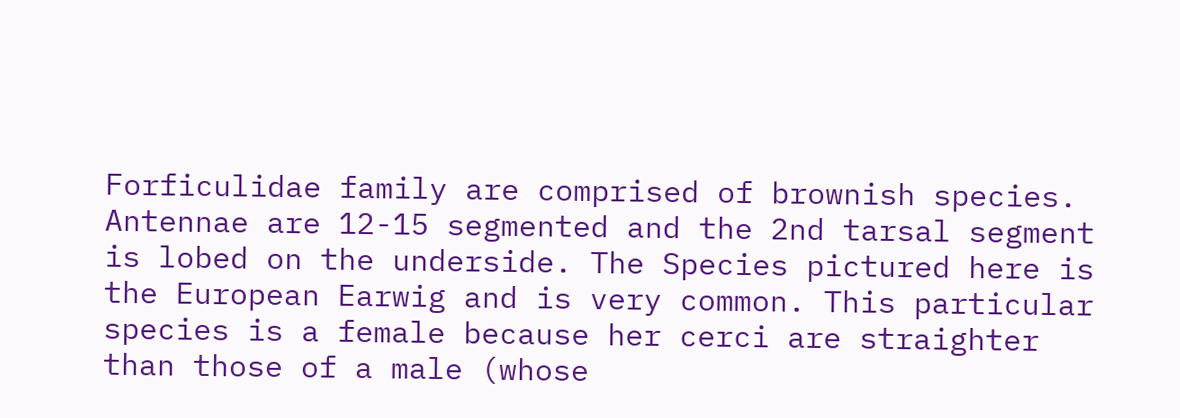Forficulidae family are comprised of brownish species. Antennae are 12-15 segmented and the 2nd tarsal segment is lobed on the underside. The Species pictured here is the European Earwig and is very common. This particular species is a female because her cerci are straighter than those of a male (whose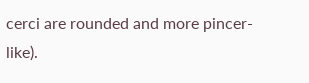cerci are rounded and more pincer-like).